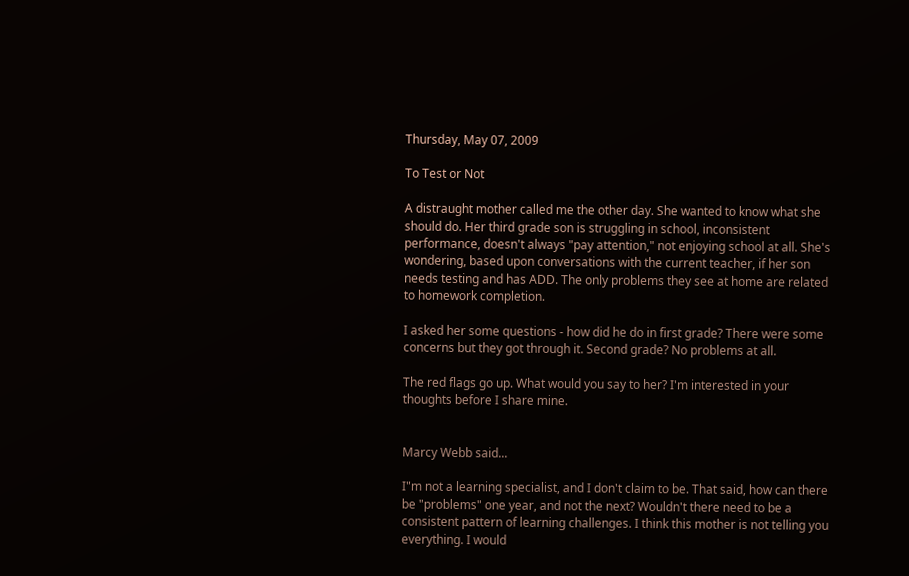Thursday, May 07, 2009

To Test or Not

A distraught mother called me the other day. She wanted to know what she should do. Her third grade son is struggling in school, inconsistent performance, doesn't always "pay attention," not enjoying school at all. She's wondering, based upon conversations with the current teacher, if her son needs testing and has ADD. The only problems they see at home are related to homework completion.

I asked her some questions - how did he do in first grade? There were some concerns but they got through it. Second grade? No problems at all.

The red flags go up. What would you say to her? I'm interested in your thoughts before I share mine.


Marcy Webb said...

I"m not a learning specialist, and I don't claim to be. That said, how can there be "problems" one year, and not the next? Wouldn't there need to be a consistent pattern of learning challenges. I think this mother is not telling you everything. I would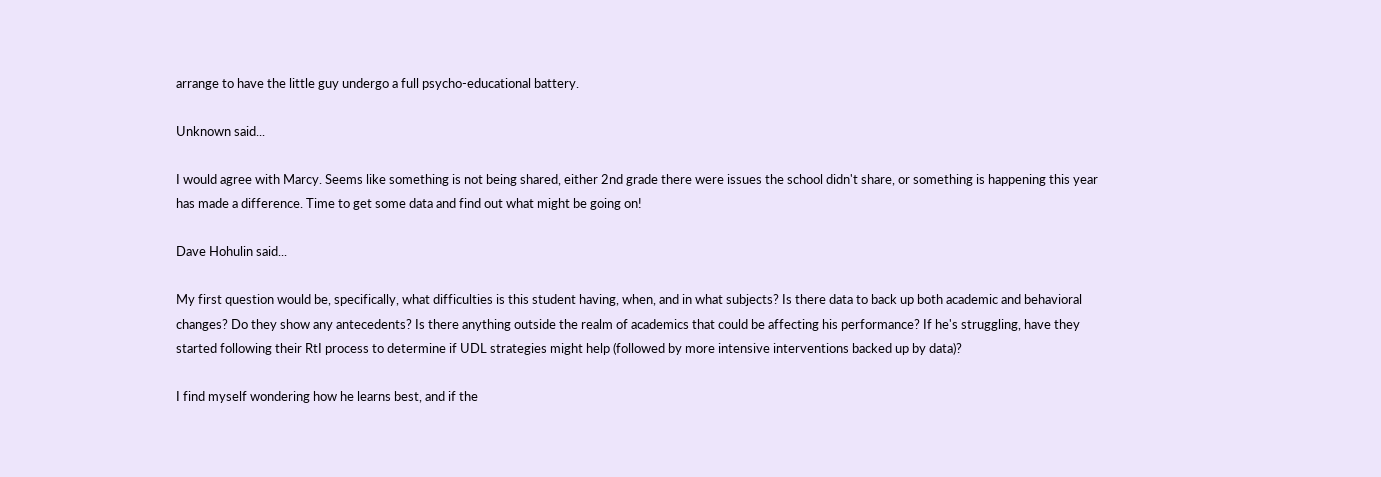arrange to have the little guy undergo a full psycho-educational battery.

Unknown said...

I would agree with Marcy. Seems like something is not being shared, either 2nd grade there were issues the school didn't share, or something is happening this year has made a difference. Time to get some data and find out what might be going on!

Dave Hohulin said...

My first question would be, specifically, what difficulties is this student having, when, and in what subjects? Is there data to back up both academic and behavioral changes? Do they show any antecedents? Is there anything outside the realm of academics that could be affecting his performance? If he's struggling, have they started following their RtI process to determine if UDL strategies might help (followed by more intensive interventions backed up by data)?

I find myself wondering how he learns best, and if the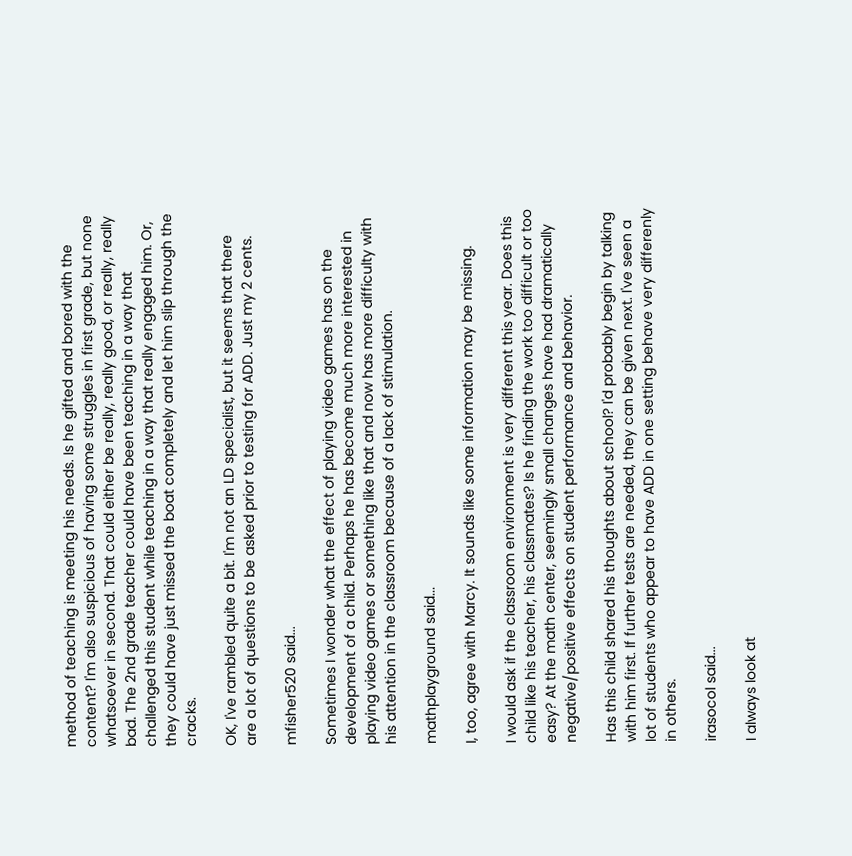method of teaching is meeting his needs. Is he gifted and bored with the content? I'm also suspicious of having some struggles in first grade, but none whatsoever in second. That could either be really, really good, or really, really bad. The 2nd grade teacher could have been teaching in a way that challenged this student while teaching in a way that really engaged him. Or, they could have just missed the boat completely and let him slip through the cracks.

OK, I've rambled quite a bit. I'm not an LD specialist, but it seems that there are a lot of questions to be asked prior to testing for ADD. Just my 2 cents.

mfisher520 said...

Sometimes I wonder what the effect of playing video games has on the development of a child. Perhaps he has become much more interested in playing video games or something like that and now has more difficulty with his attention in the classroom because of a lack of stimulation.

mathplayground said...

I, too, agree with Marcy. It sounds like some information may be missing.

I would ask if the classroom environment is very different this year. Does this child like his teacher, his classmates? Is he finding the work too difficult or too easy? At the math center, seemingly small changes have had dramatically negative/positive effects on student performance and behavior.

Has this child shared his thoughts about school? I'd probably begin by talking with him first. If further tests are needed, they can be given next. I've seen a lot of students who appear to have ADD in one setting behave very differenly in others.

irasocol said...

I always look at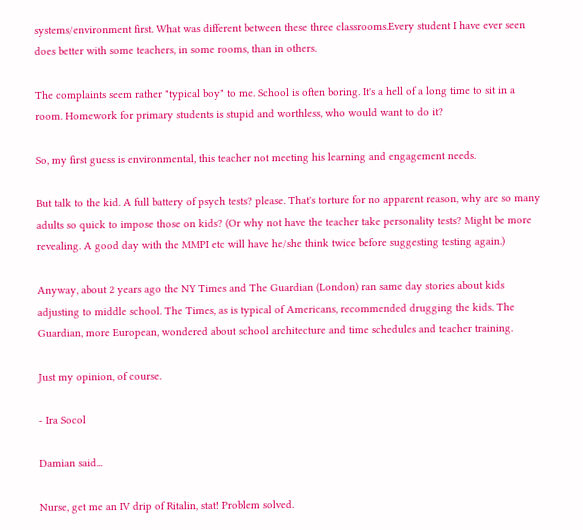systems/environment first. What was different between these three classrooms.Every student I have ever seen does better with some teachers, in some rooms, than in others.

The complaints seem rather "typical boy" to me. School is often boring. It's a hell of a long time to sit in a room. Homework for primary students is stupid and worthless, who would want to do it?

So, my first guess is environmental, this teacher not meeting his learning and engagement needs.

But talk to the kid. A full battery of psych tests? please. That's torture for no apparent reason, why are so many adults so quick to impose those on kids? (Or why not have the teacher take personality tests? Might be more revealing. A good day with the MMPI etc will have he/she think twice before suggesting testing again.)

Anyway, about 2 years ago the NY Times and The Guardian (London) ran same day stories about kids adjusting to middle school. The Times, as is typical of Americans, recommended drugging the kids. The Guardian, more European, wondered about school architecture and time schedules and teacher training.

Just my opinion, of course.

- Ira Socol

Damian said...

Nurse, get me an IV drip of Ritalin, stat! Problem solved.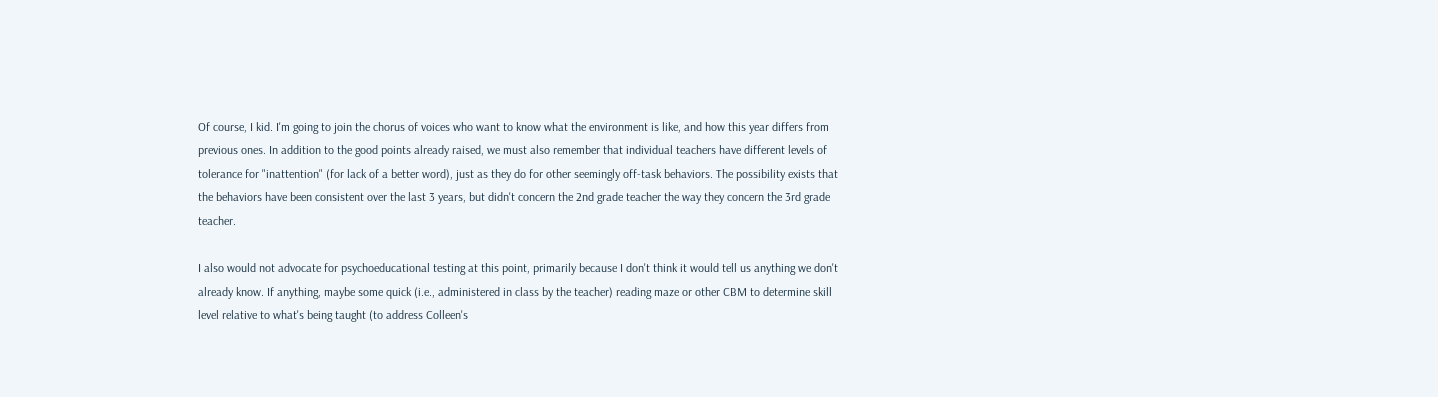Of course, I kid. I'm going to join the chorus of voices who want to know what the environment is like, and how this year differs from previous ones. In addition to the good points already raised, we must also remember that individual teachers have different levels of tolerance for "inattention" (for lack of a better word), just as they do for other seemingly off-task behaviors. The possibility exists that the behaviors have been consistent over the last 3 years, but didn't concern the 2nd grade teacher the way they concern the 3rd grade teacher.

I also would not advocate for psychoeducational testing at this point, primarily because I don't think it would tell us anything we don't already know. If anything, maybe some quick (i.e., administered in class by the teacher) reading maze or other CBM to determine skill level relative to what's being taught (to address Colleen's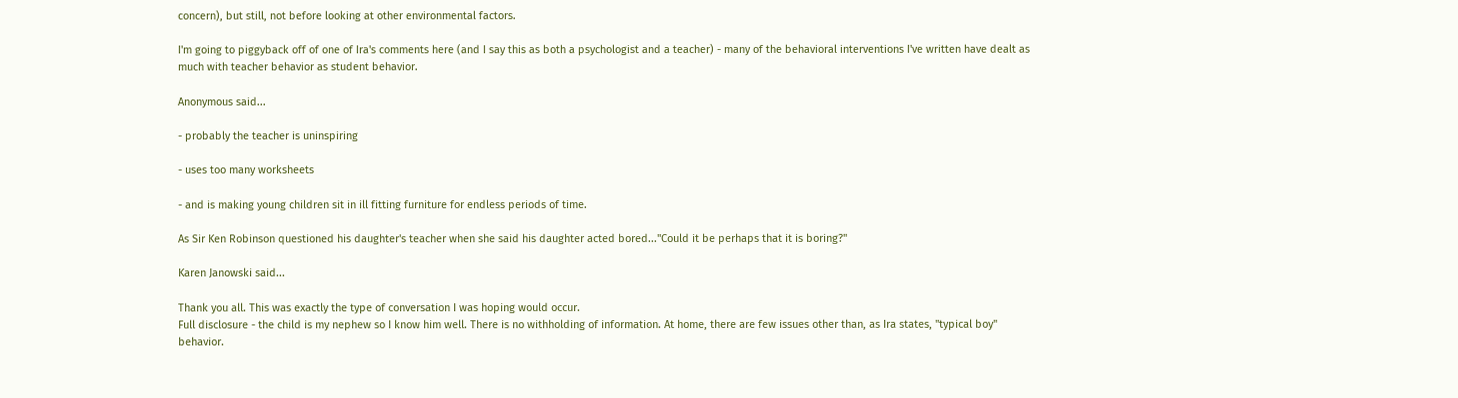concern), but still, not before looking at other environmental factors.

I'm going to piggyback off of one of Ira's comments here (and I say this as both a psychologist and a teacher) - many of the behavioral interventions I've written have dealt as much with teacher behavior as student behavior.

Anonymous said...

- probably the teacher is uninspiring

- uses too many worksheets

- and is making young children sit in ill fitting furniture for endless periods of time.

As Sir Ken Robinson questioned his daughter's teacher when she said his daughter acted bored..."Could it be perhaps that it is boring?"

Karen Janowski said...

Thank you all. This was exactly the type of conversation I was hoping would occur.
Full disclosure - the child is my nephew so I know him well. There is no withholding of information. At home, there are few issues other than, as Ira states, "typical boy" behavior.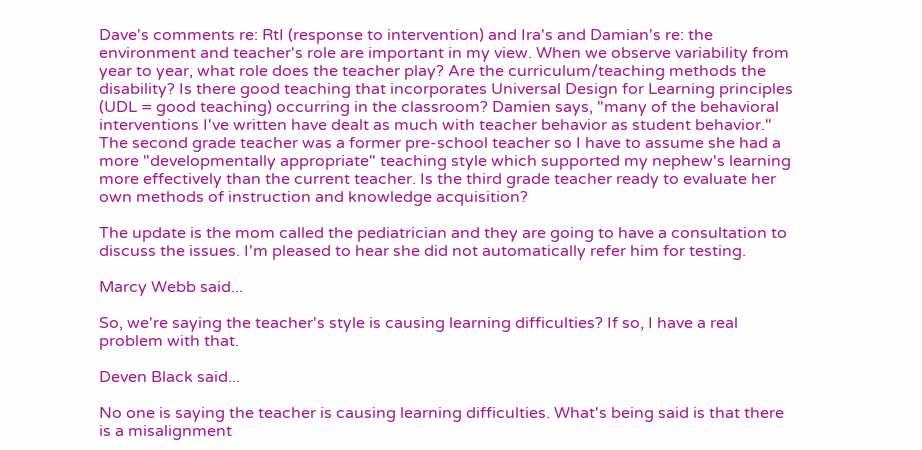Dave's comments re: RtI (response to intervention) and Ira's and Damian's re: the environment and teacher's role are important in my view. When we observe variability from year to year, what role does the teacher play? Are the curriculum/teaching methods the disability? Is there good teaching that incorporates Universal Design for Learning principles (UDL = good teaching) occurring in the classroom? Damien says, "many of the behavioral interventions I've written have dealt as much with teacher behavior as student behavior." The second grade teacher was a former pre-school teacher so I have to assume she had a more "developmentally appropriate" teaching style which supported my nephew's learning more effectively than the current teacher. Is the third grade teacher ready to evaluate her own methods of instruction and knowledge acquisition?

The update is the mom called the pediatrician and they are going to have a consultation to discuss the issues. I'm pleased to hear she did not automatically refer him for testing.

Marcy Webb said...

So, we're saying the teacher's style is causing learning difficulties? If so, I have a real problem with that.

Deven Black said...

No one is saying the teacher is causing learning difficulties. What's being said is that there is a misalignment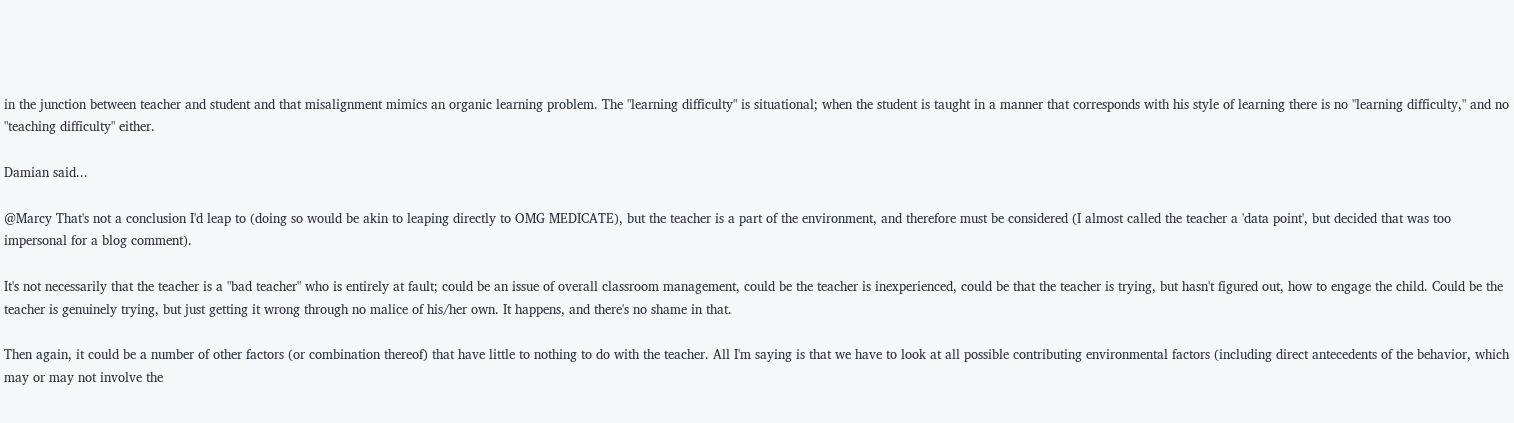in the junction between teacher and student and that misalignment mimics an organic learning problem. The "learning difficulty" is situational; when the student is taught in a manner that corresponds with his style of learning there is no "learning difficulty," and no "teaching difficulty" either.

Damian said...

@Marcy That's not a conclusion I'd leap to (doing so would be akin to leaping directly to OMG MEDICATE), but the teacher is a part of the environment, and therefore must be considered (I almost called the teacher a 'data point', but decided that was too impersonal for a blog comment).

It's not necessarily that the teacher is a "bad teacher" who is entirely at fault; could be an issue of overall classroom management, could be the teacher is inexperienced, could be that the teacher is trying, but hasn't figured out, how to engage the child. Could be the teacher is genuinely trying, but just getting it wrong through no malice of his/her own. It happens, and there's no shame in that.

Then again, it could be a number of other factors (or combination thereof) that have little to nothing to do with the teacher. All I'm saying is that we have to look at all possible contributing environmental factors (including direct antecedents of the behavior, which may or may not involve the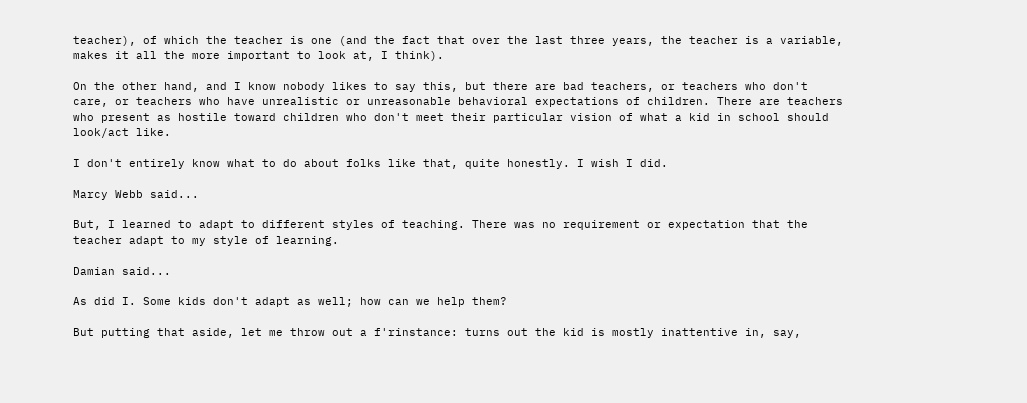teacher), of which the teacher is one (and the fact that over the last three years, the teacher is a variable, makes it all the more important to look at, I think).

On the other hand, and I know nobody likes to say this, but there are bad teachers, or teachers who don't care, or teachers who have unrealistic or unreasonable behavioral expectations of children. There are teachers who present as hostile toward children who don't meet their particular vision of what a kid in school should look/act like.

I don't entirely know what to do about folks like that, quite honestly. I wish I did.

Marcy Webb said...

But, I learned to adapt to different styles of teaching. There was no requirement or expectation that the teacher adapt to my style of learning.

Damian said...

As did I. Some kids don't adapt as well; how can we help them?

But putting that aside, let me throw out a f'rinstance: turns out the kid is mostly inattentive in, say,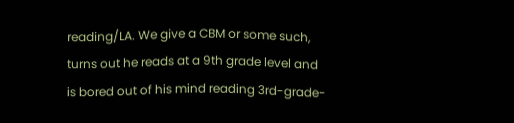reading/LA. We give a CBM or some such, turns out he reads at a 9th grade level and is bored out of his mind reading 3rd-grade-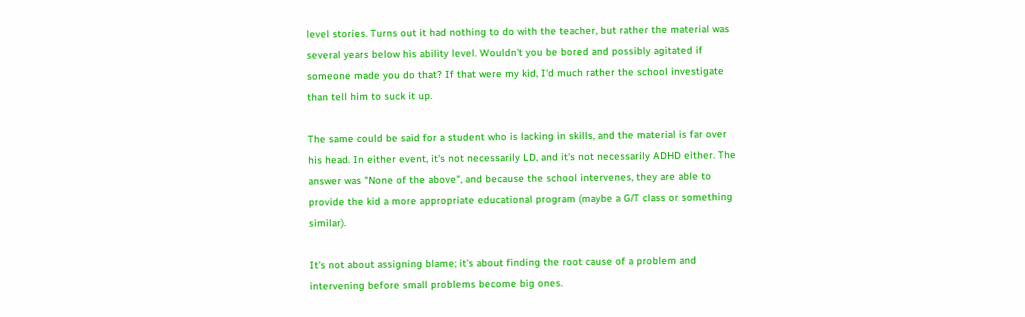level stories. Turns out it had nothing to do with the teacher, but rather the material was several years below his ability level. Wouldn't you be bored and possibly agitated if someone made you do that? If that were my kid, I'd much rather the school investigate than tell him to suck it up.

The same could be said for a student who is lacking in skills, and the material is far over his head. In either event, it's not necessarily LD, and it's not necessarily ADHD either. The answer was "None of the above", and because the school intervenes, they are able to provide the kid a more appropriate educational program (maybe a G/T class or something similar).

It's not about assigning blame; it's about finding the root cause of a problem and intervening before small problems become big ones.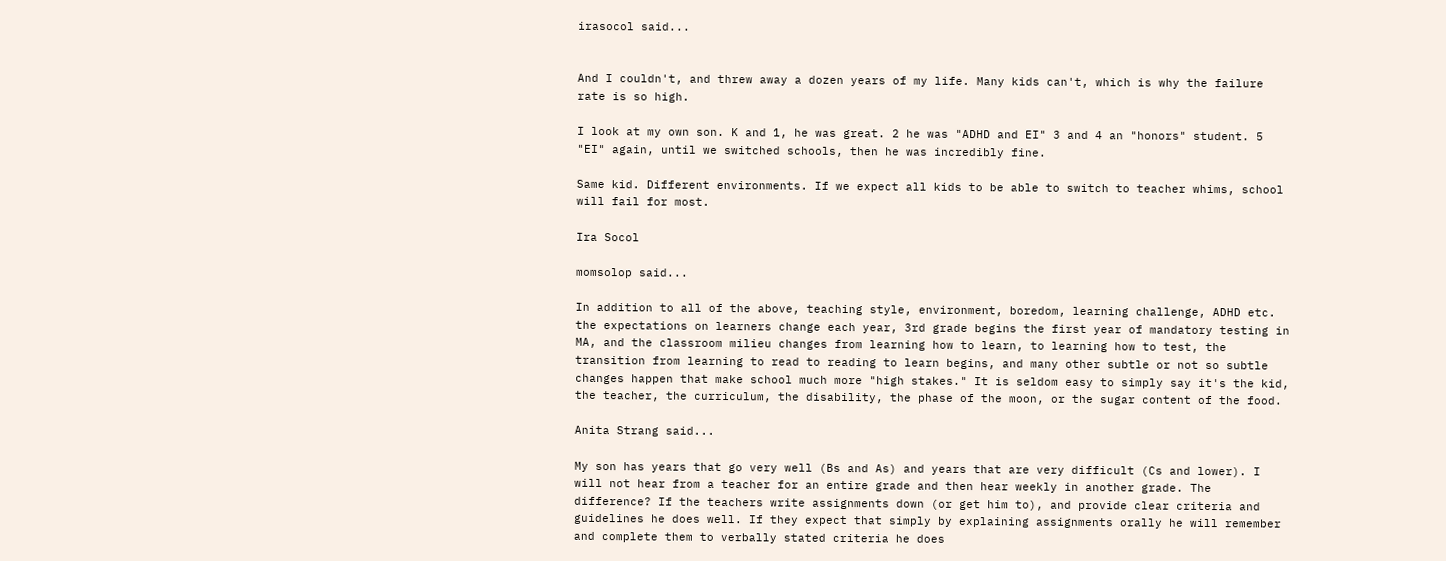irasocol said...


And I couldn't, and threw away a dozen years of my life. Many kids can't, which is why the failure rate is so high.

I look at my own son. K and 1, he was great. 2 he was "ADHD and EI" 3 and 4 an "honors" student. 5 "EI" again, until we switched schools, then he was incredibly fine.

Same kid. Different environments. If we expect all kids to be able to switch to teacher whims, school will fail for most.

Ira Socol

momsolop said...

In addition to all of the above, teaching style, environment, boredom, learning challenge, ADHD etc. the expectations on learners change each year, 3rd grade begins the first year of mandatory testing in MA, and the classroom milieu changes from learning how to learn, to learning how to test, the transition from learning to read to reading to learn begins, and many other subtle or not so subtle changes happen that make school much more "high stakes." It is seldom easy to simply say it's the kid, the teacher, the curriculum, the disability, the phase of the moon, or the sugar content of the food.

Anita Strang said...

My son has years that go very well (Bs and As) and years that are very difficult (Cs and lower). I will not hear from a teacher for an entire grade and then hear weekly in another grade. The difference? If the teachers write assignments down (or get him to), and provide clear criteria and guidelines he does well. If they expect that simply by explaining assignments orally he will remember and complete them to verbally stated criteria he does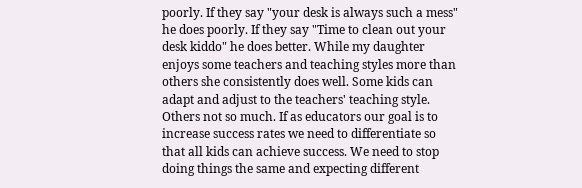poorly. If they say "your desk is always such a mess" he does poorly. If they say "Time to clean out your desk kiddo" he does better. While my daughter enjoys some teachers and teaching styles more than others she consistently does well. Some kids can adapt and adjust to the teachers' teaching style. Others not so much. If as educators our goal is to increase success rates we need to differentiate so that all kids can achieve success. We need to stop doing things the same and expecting different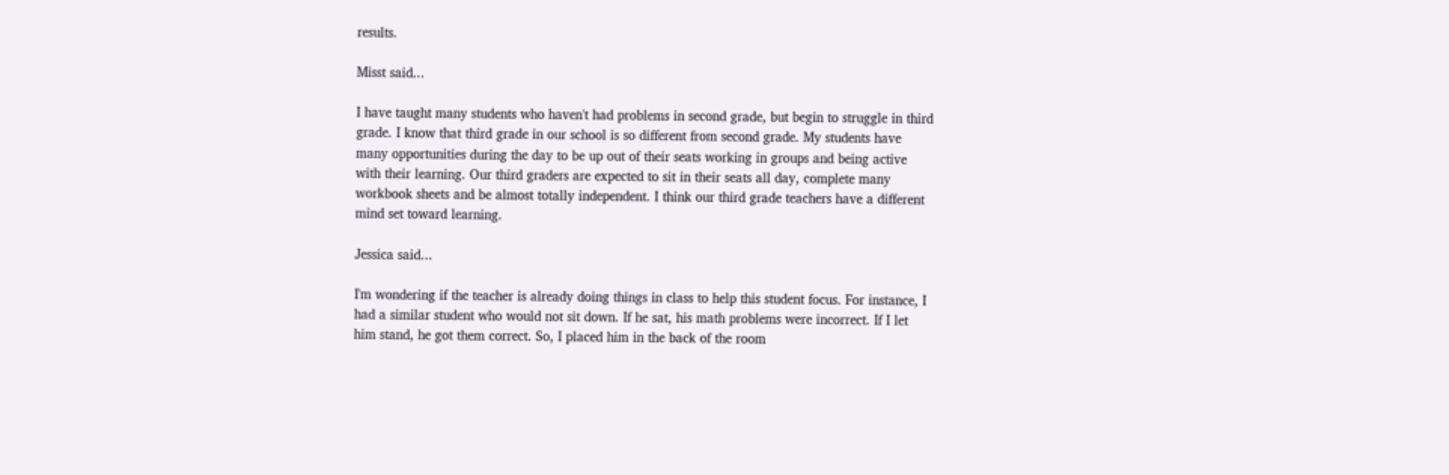results.

Misst said...

I have taught many students who haven't had problems in second grade, but begin to struggle in third grade. I know that third grade in our school is so different from second grade. My students have many opportunities during the day to be up out of their seats working in groups and being active with their learning. Our third graders are expected to sit in their seats all day, complete many workbook sheets and be almost totally independent. I think our third grade teachers have a different mind set toward learning.

Jessica said...

I'm wondering if the teacher is already doing things in class to help this student focus. For instance, I had a similar student who would not sit down. If he sat, his math problems were incorrect. If I let him stand, he got them correct. So, I placed him in the back of the room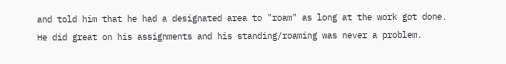and told him that he had a designated area to "roam" as long at the work got done. He did great on his assignments and his standing/roaming was never a problem.